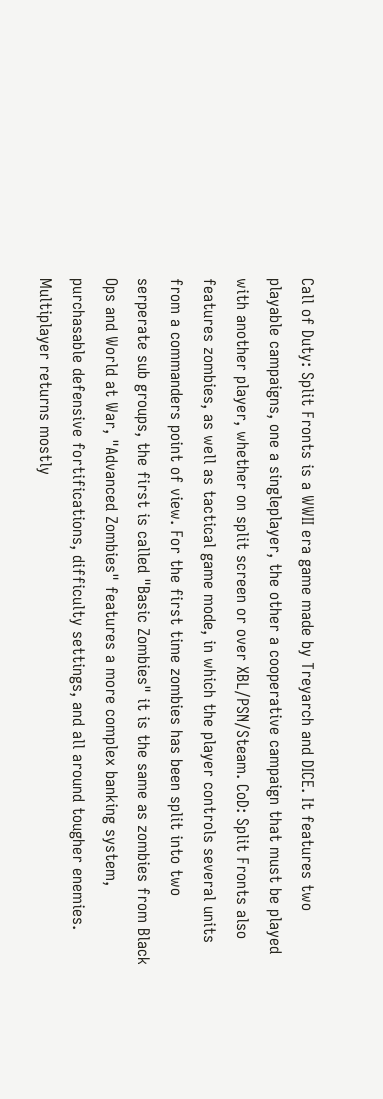Call of Duty: Split Fronts is a WWII era game made by Treyarch and DICE. It features two playable campaigns, one a singleplayer, the other a cooperative campaign that must be played with another player, whether on split screen or over XBL/PSN/Steam. CoD: Split Fronts also features zombies, as well as tactical game mode, in which the player controls several units from a commanders point of view. For the first time zombies has been split into two serperate sub groups, the first is called "Basic Zombies" it is the same as zombies from Black Ops and World at War, "Advanced Zombies" features a more complex banking system, purchasable defensive fortifications, difficulty settings, and all around tougher enemies. Multiplayer returns mostly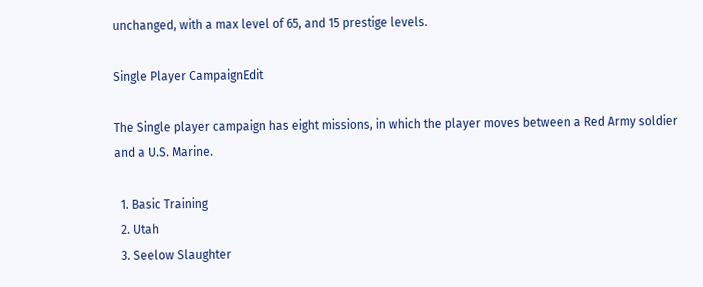unchanged, with a max level of 65, and 15 prestige levels.

Single Player CampaignEdit

The Single player campaign has eight missions, in which the player moves between a Red Army soldier and a U.S. Marine.

  1. Basic Training
  2. Utah
  3. Seelow Slaughter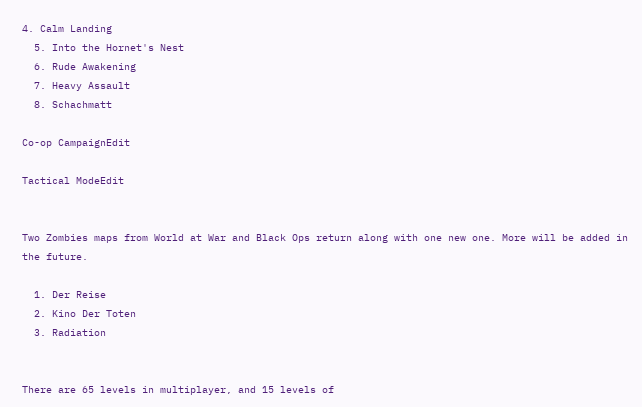4. Calm Landing
  5. Into the Hornet's Nest
  6. Rude Awakening
  7. Heavy Assault
  8. Schachmatt

Co-op CampaignEdit

Tactical ModeEdit


Two Zombies maps from World at War and Black Ops return along with one new one. More will be added in the future.

  1. Der Reise
  2. Kino Der Toten
  3. Radiation


There are 65 levels in multiplayer, and 15 levels of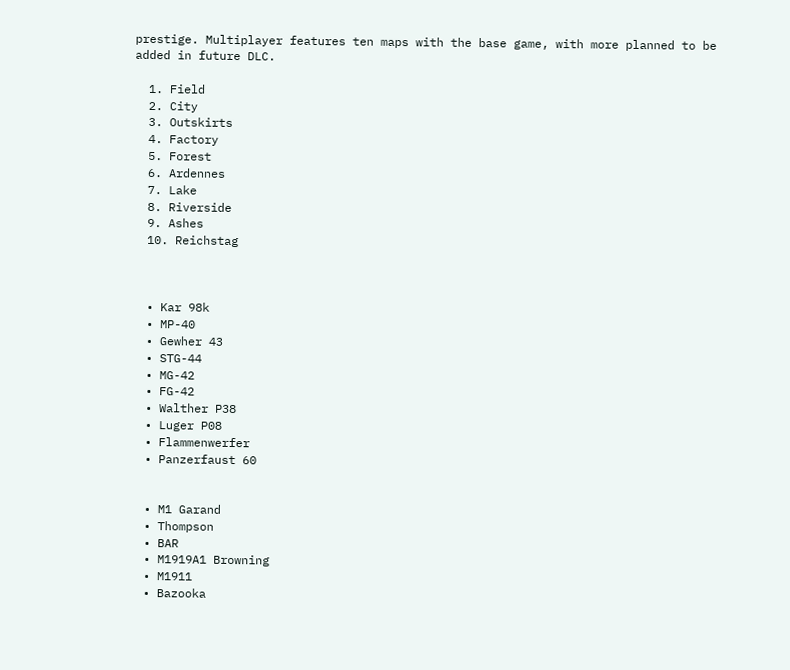prestige. Multiplayer features ten maps with the base game, with more planned to be added in future DLC.

  1. Field
  2. City
  3. Outskirts
  4. Factory
  5. Forest
  6. Ardennes
  7. Lake
  8. Riverside
  9. Ashes
  10. Reichstag



  • Kar 98k
  • MP-40
  • Gewher 43
  • STG-44
  • MG-42
  • FG-42
  • Walther P38
  • Luger P08
  • Flammenwerfer
  • Panzerfaust 60


  • M1 Garand
  • Thompson
  • BAR
  • M1919A1 Browning
  • M1911
  • Bazooka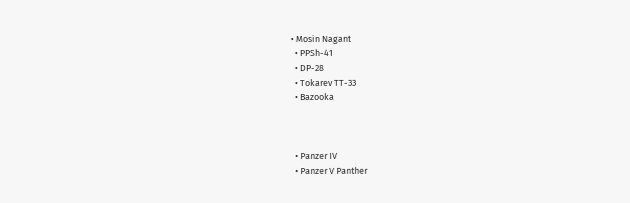• Mosin Nagant
  • PPSh-41
  • DP-28
  • Tokarev TT-33
  • Bazooka



  • Panzer IV
  • Panzer V Panther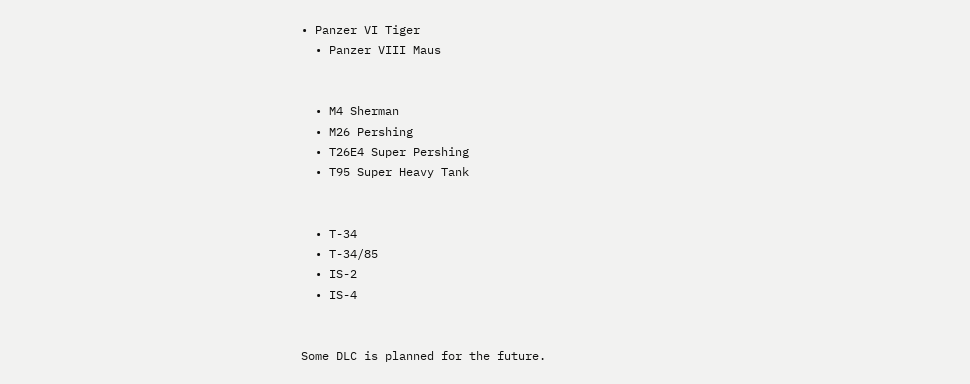• Panzer VI Tiger
  • Panzer VIII Maus


  • M4 Sherman
  • M26 Pershing
  • T26E4 Super Pershing
  • T95 Super Heavy Tank


  • T-34
  • T-34/85
  • IS-2
  • IS-4


Some DLC is planned for the future.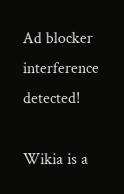Ad blocker interference detected!

Wikia is a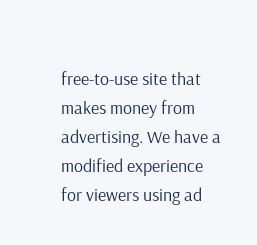free-to-use site that makes money from advertising. We have a modified experience for viewers using ad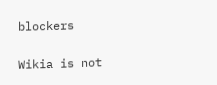blockers

Wikia is not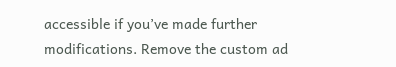accessible if you’ve made further modifications. Remove the custom ad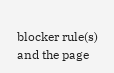blocker rule(s) and the page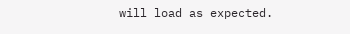will load as expected.